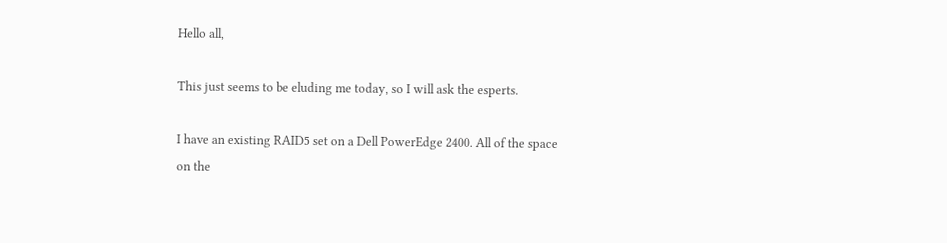Hello all,

This just seems to be eluding me today, so I will ask the esperts.

I have an existing RAID5 set on a Dell PowerEdge 2400. All of the space
on the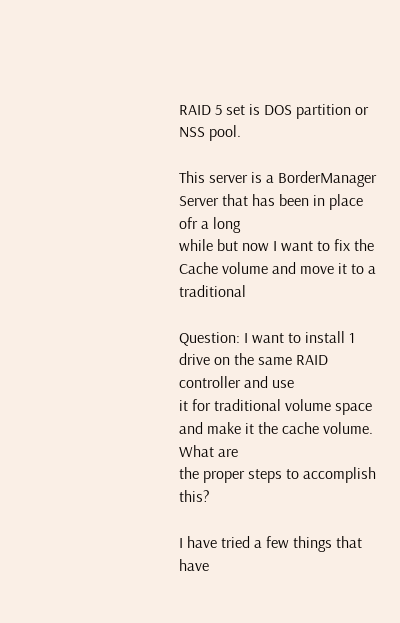RAID 5 set is DOS partition or NSS pool.

This server is a BorderManager Server that has been in place ofr a long
while but now I want to fix the Cache volume and move it to a traditional

Question: I want to install 1 drive on the same RAID controller and use
it for traditional volume space and make it the cache volume. What are
the proper steps to accomplish this?

I have tried a few things that have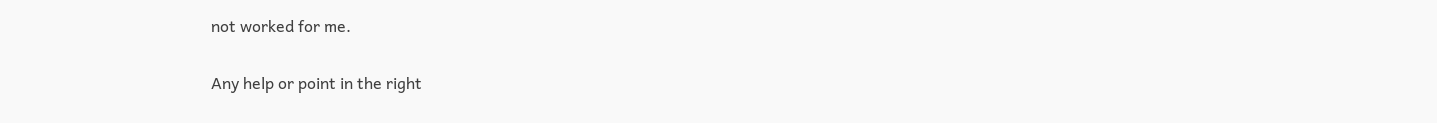not worked for me.

Any help or point in the right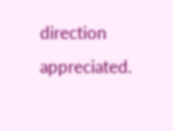direction appreciated.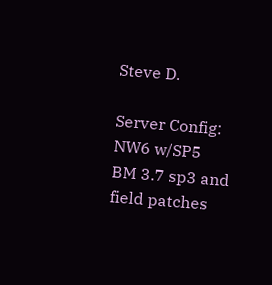Steve D.

Server Config:
NW6 w/SP5
BM 3.7 sp3 and field patches